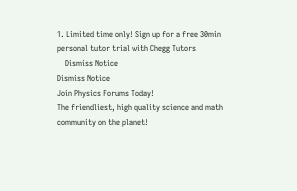1. Limited time only! Sign up for a free 30min personal tutor trial with Chegg Tutors
    Dismiss Notice
Dismiss Notice
Join Physics Forums Today!
The friendliest, high quality science and math community on the planet!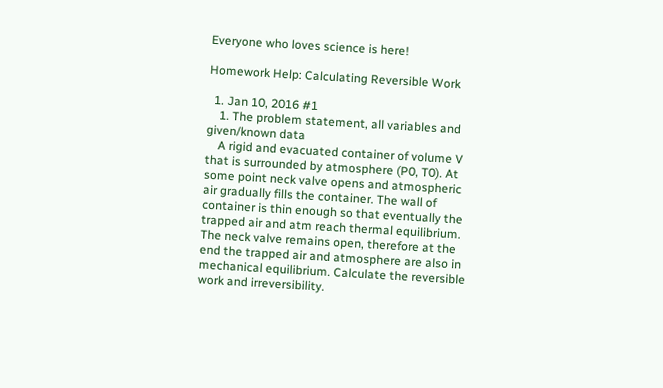Everyone who loves science is here!

Homework Help: Calculating Reversible Work

  1. Jan 10, 2016 #1
    1. The problem statement, all variables and given/known data
    A rigid and evacuated container of volume V that is surrounded by atmosphere (P0, T0). At some point neck valve opens and atmospheric air gradually fills the container. The wall of container is thin enough so that eventually the trapped air and atm reach thermal equilibrium. The neck valve remains open, therefore at the end the trapped air and atmosphere are also in mechanical equilibrium. Calculate the reversible work and irreversibility.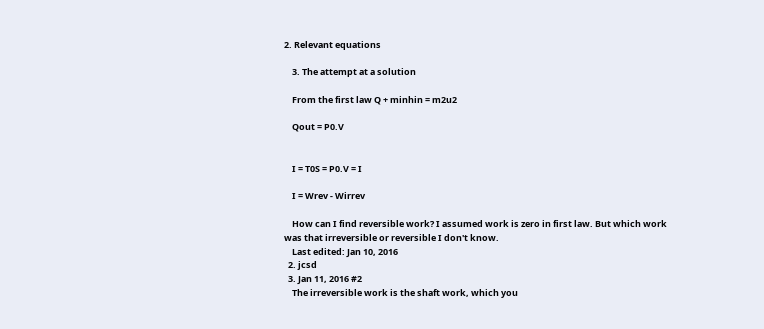2. Relevant equations

    3. The attempt at a solution

    From the first law Q + minhin = m2u2

    Qout = P0.V


    I = T0S = P0.V = I

    I = Wrev - Wirrev

    How can I find reversible work? I assumed work is zero in first law. But which work was that irreversible or reversible I don't know.
    Last edited: Jan 10, 2016
  2. jcsd
  3. Jan 11, 2016 #2
    The irreversible work is the shaft work, which you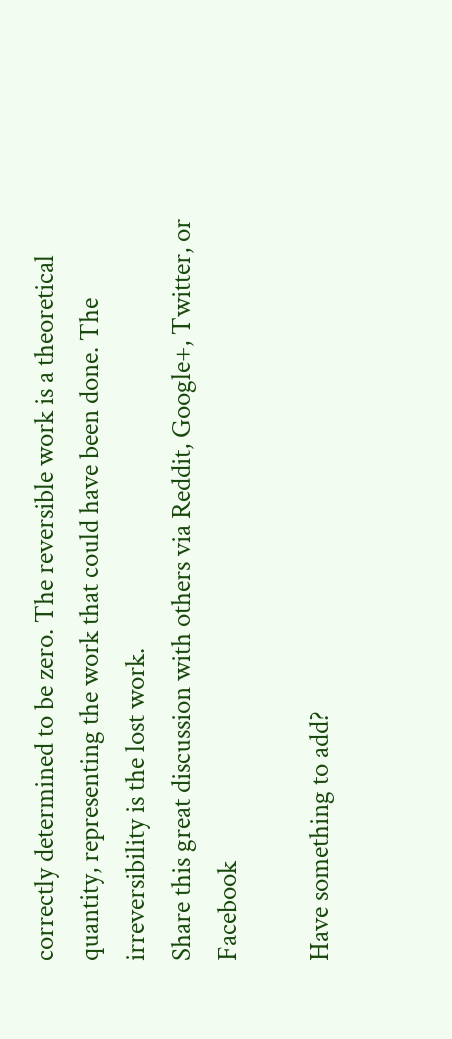correctly determined to be zero. The reversible work is a theoretical quantity, representing the work that could have been done. The irreversibility is the lost work.
Share this great discussion with others via Reddit, Google+, Twitter, or Facebook

Have something to add?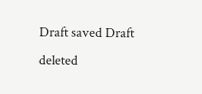Draft saved Draft deleted